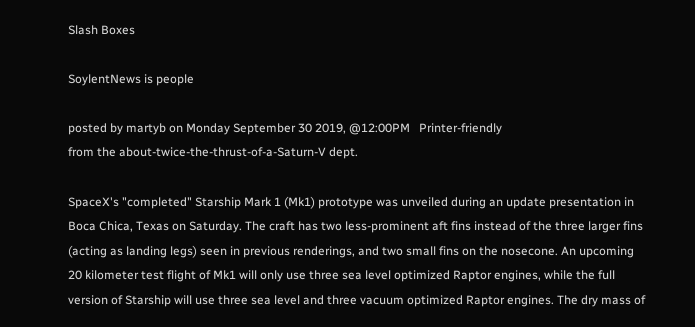Slash Boxes

SoylentNews is people

posted by martyb on Monday September 30 2019, @12:00PM   Printer-friendly
from the about-twice-the-thrust-of-a-Saturn-V dept.

SpaceX's "completed" Starship Mark 1 (Mk1) prototype was unveiled during an update presentation in Boca Chica, Texas on Saturday. The craft has two less-prominent aft fins instead of the three larger fins (acting as landing legs) seen in previous renderings, and two small fins on the nosecone. An upcoming 20 kilometer test flight of Mk1 will only use three sea level optimized Raptor engines, while the full version of Starship will use three sea level and three vacuum optimized Raptor engines. The dry mass of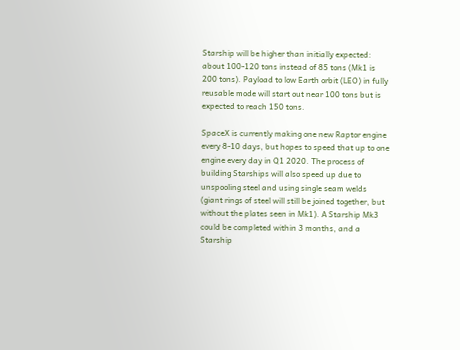Starship will be higher than initially expected: about 100-120 tons instead of 85 tons (Mk1 is 200 tons). Payload to low Earth orbit (LEO) in fully reusable mode will start out near 100 tons but is expected to reach 150 tons.

SpaceX is currently making one new Raptor engine every 8-10 days, but hopes to speed that up to one engine every day in Q1 2020. The process of building Starships will also speed up due to unspooling steel and using single seam welds (giant rings of steel will still be joined together, but without the plates seen in Mk1). A Starship Mk3 could be completed within 3 months, and a Starship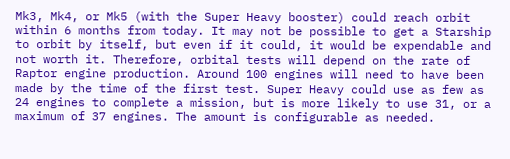Mk3, Mk4, or Mk5 (with the Super Heavy booster) could reach orbit within 6 months from today. It may not be possible to get a Starship to orbit by itself, but even if it could, it would be expendable and not worth it. Therefore, orbital tests will depend on the rate of Raptor engine production. Around 100 engines will need to have been made by the time of the first test. Super Heavy could use as few as 24 engines to complete a mission, but is more likely to use 31, or a maximum of 37 engines. The amount is configurable as needed.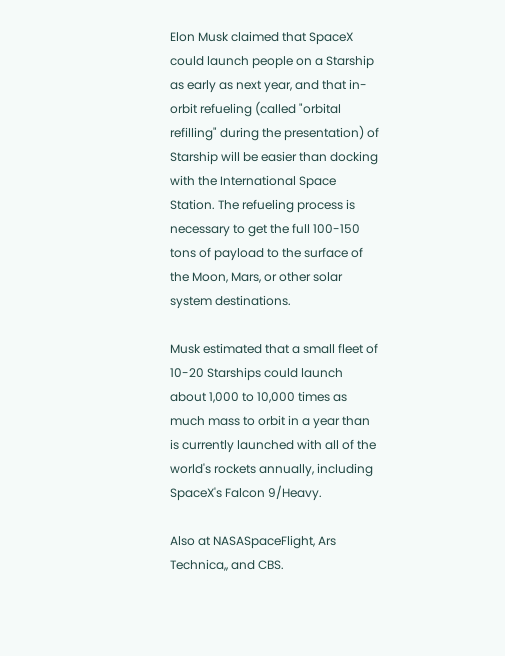Elon Musk claimed that SpaceX could launch people on a Starship as early as next year, and that in-orbit refueling (called "orbital refilling" during the presentation) of Starship will be easier than docking with the International Space Station. The refueling process is necessary to get the full 100-150 tons of payload to the surface of the Moon, Mars, or other solar system destinations.

Musk estimated that a small fleet of 10-20 Starships could launch about 1,000 to 10,000 times as much mass to orbit in a year than is currently launched with all of the world's rockets annually, including SpaceX's Falcon 9/Heavy.

Also at NASASpaceFlight, Ars Technica,, and CBS.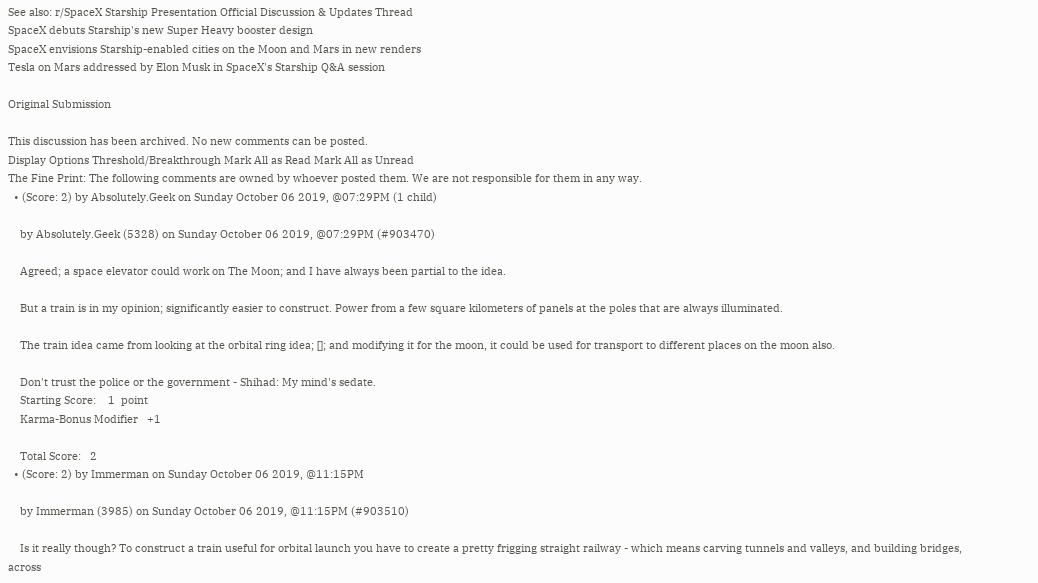See also: r/SpaceX Starship Presentation Official Discussion & Updates Thread
SpaceX debuts Starship's new Super Heavy booster design
SpaceX envisions Starship-enabled cities on the Moon and Mars in new renders
Tesla on Mars addressed by Elon Musk in SpaceX's Starship Q&A session

Original Submission

This discussion has been archived. No new comments can be posted.
Display Options Threshold/Breakthrough Mark All as Read Mark All as Unread
The Fine Print: The following comments are owned by whoever posted them. We are not responsible for them in any way.
  • (Score: 2) by Absolutely.Geek on Sunday October 06 2019, @07:29PM (1 child)

    by Absolutely.Geek (5328) on Sunday October 06 2019, @07:29PM (#903470)

    Agreed; a space elevator could work on The Moon; and I have always been partial to the idea.

    But a train is in my opinion; significantly easier to construct. Power from a few square kilometers of panels at the poles that are always illuminated.

    The train idea came from looking at the orbital ring idea; []; and modifying it for the moon, it could be used for transport to different places on the moon also.

    Don't trust the police or the government - Shihad: My mind's sedate.
    Starting Score:    1  point
    Karma-Bonus Modifier   +1

    Total Score:   2
  • (Score: 2) by Immerman on Sunday October 06 2019, @11:15PM

    by Immerman (3985) on Sunday October 06 2019, @11:15PM (#903510)

    Is it really though? To construct a train useful for orbital launch you have to create a pretty frigging straight railway - which means carving tunnels and valleys, and building bridges, across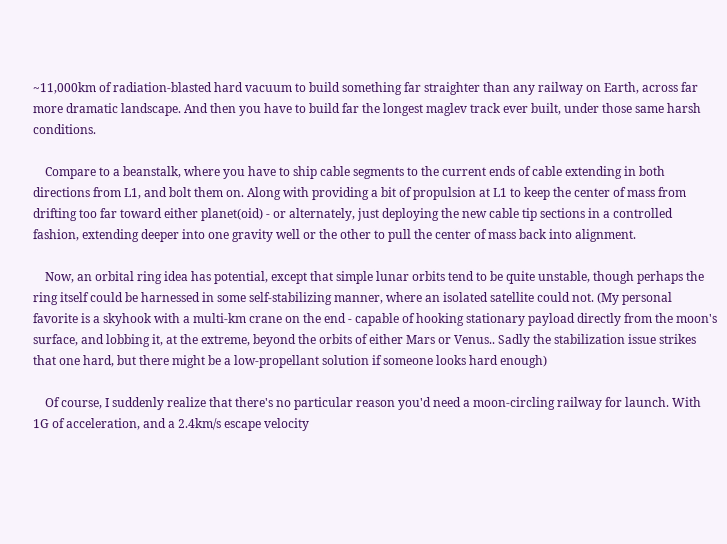~11,000km of radiation-blasted hard vacuum to build something far straighter than any railway on Earth, across far more dramatic landscape. And then you have to build far the longest maglev track ever built, under those same harsh conditions.

    Compare to a beanstalk, where you have to ship cable segments to the current ends of cable extending in both directions from L1, and bolt them on. Along with providing a bit of propulsion at L1 to keep the center of mass from drifting too far toward either planet(oid) - or alternately, just deploying the new cable tip sections in a controlled fashion, extending deeper into one gravity well or the other to pull the center of mass back into alignment.

    Now, an orbital ring idea has potential, except that simple lunar orbits tend to be quite unstable, though perhaps the ring itself could be harnessed in some self-stabilizing manner, where an isolated satellite could not. (My personal favorite is a skyhook with a multi-km crane on the end - capable of hooking stationary payload directly from the moon's surface, and lobbing it, at the extreme, beyond the orbits of either Mars or Venus.. Sadly the stabilization issue strikes that one hard, but there might be a low-propellant solution if someone looks hard enough)

    Of course, I suddenly realize that there's no particular reason you'd need a moon-circling railway for launch. With 1G of acceleration, and a 2.4km/s escape velocity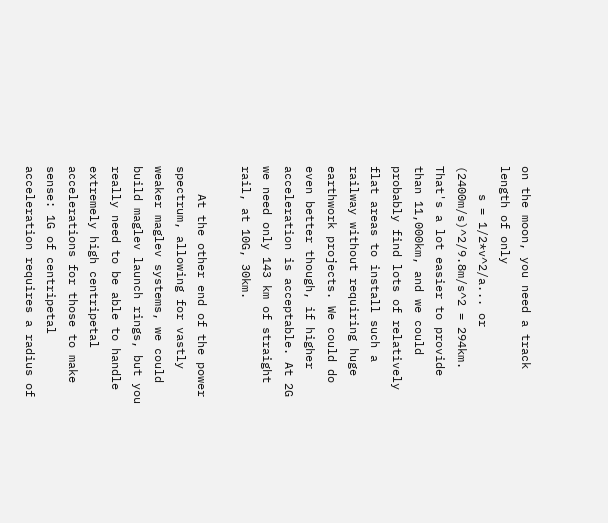on the moon, you need a track length of only
    s = 1/2*v^2/a... or (2400m/s)^2/9.8m/s^2 = 294km. That's a lot easier to provide than 11,000km, and we could probably find lots of relatively flat areas to install such a railway without requiring huge earthwork projects. We could do even better though, if higher acceleration is acceptable. At 2G we need only 143 km of straight rail, at 10G, 30km.

    At the other end of the power spectrum, allowing for vastly weaker maglev systems, we could build maglev launch rings, but you really need to be able to handle extremely high centripetal accelerations for those to make sense: 1G of centripetal acceleration requires a radius of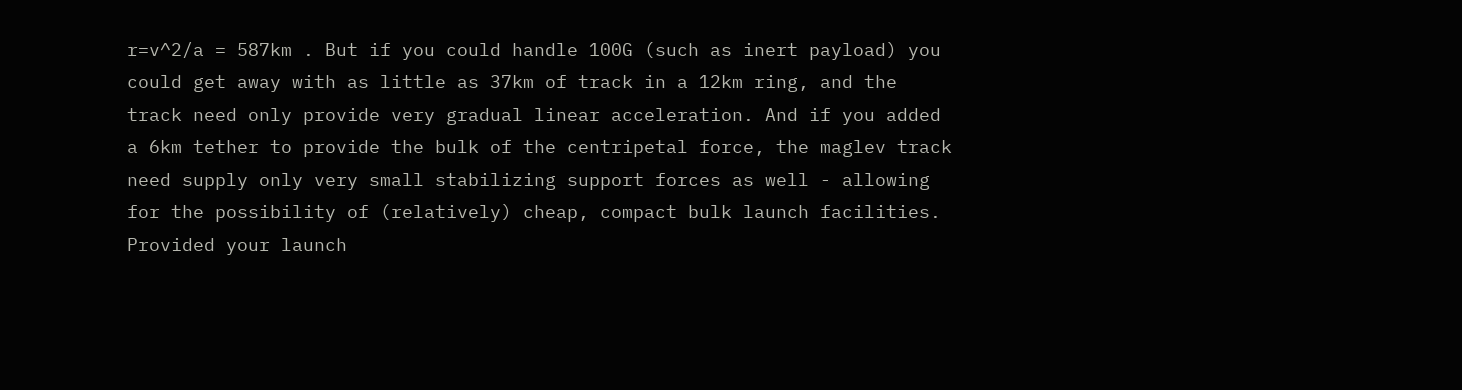r=v^2/a = 587km . But if you could handle 100G (such as inert payload) you could get away with as little as 37km of track in a 12km ring, and the track need only provide very gradual linear acceleration. And if you added a 6km tether to provide the bulk of the centripetal force, the maglev track need supply only very small stabilizing support forces as well - allowing for the possibility of (relatively) cheap, compact bulk launch facilities. Provided your launch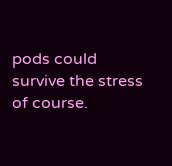pods could survive the stress of course.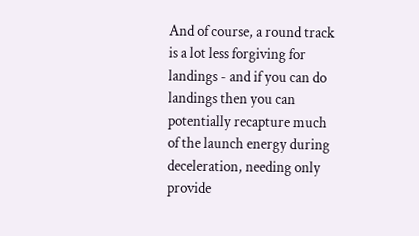And of course, a round track is a lot less forgiving for landings - and if you can do landings then you can potentially recapture much of the launch energy during deceleration, needing only provide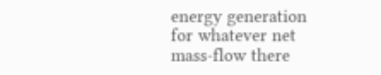energy generation for whatever net mass-flow there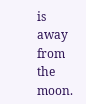is away from the moon.